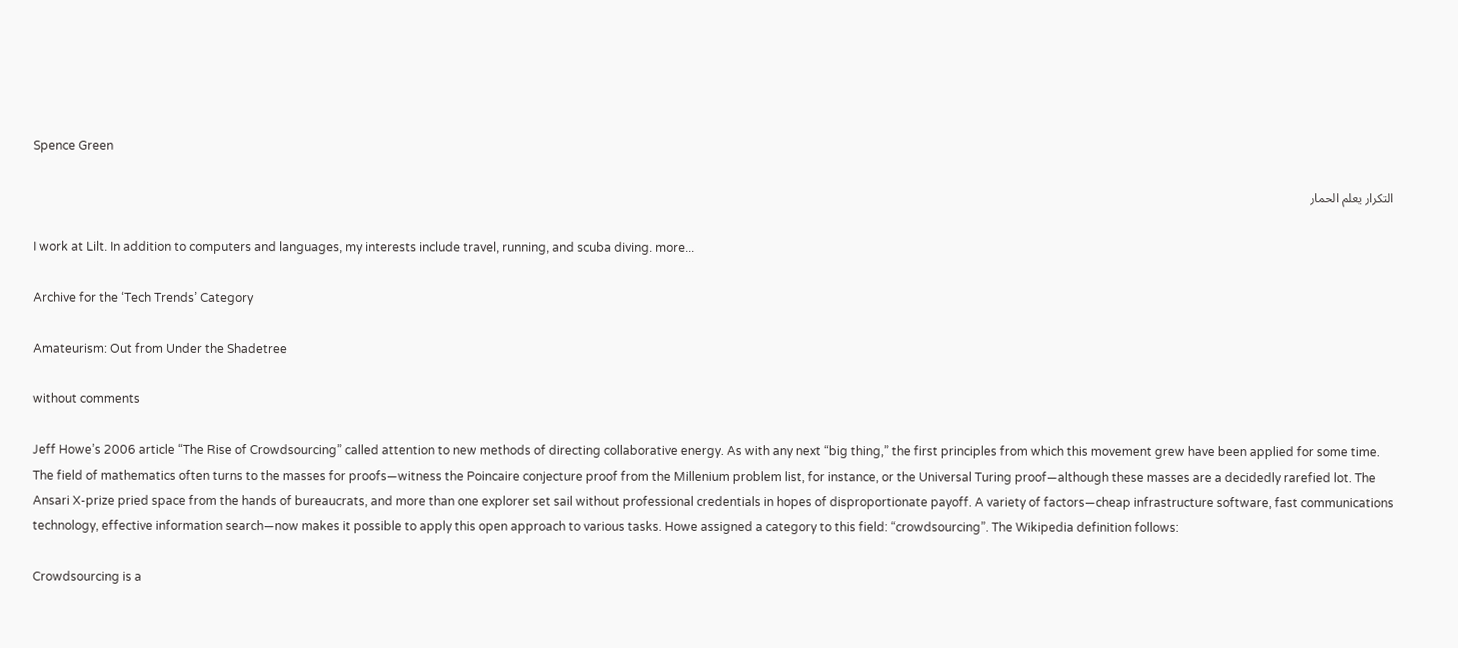Spence Green

التكرار يعلم الحمار

I work at Lilt. In addition to computers and languages, my interests include travel, running, and scuba diving. more...

Archive for the ‘Tech Trends’ Category

Amateurism: Out from Under the Shadetree

without comments

Jeff Howe’s 2006 article “The Rise of Crowdsourcing” called attention to new methods of directing collaborative energy. As with any next “big thing,” the first principles from which this movement grew have been applied for some time. The field of mathematics often turns to the masses for proofs—witness the Poincaire conjecture proof from the Millenium problem list, for instance, or the Universal Turing proof—although these masses are a decidedly rarefied lot. The Ansari X-prize pried space from the hands of bureaucrats, and more than one explorer set sail without professional credentials in hopes of disproportionate payoff. A variety of factors—cheap infrastructure software, fast communications technology, effective information search—now makes it possible to apply this open approach to various tasks. Howe assigned a category to this field: “crowdsourcing”. The Wikipedia definition follows:

Crowdsourcing is a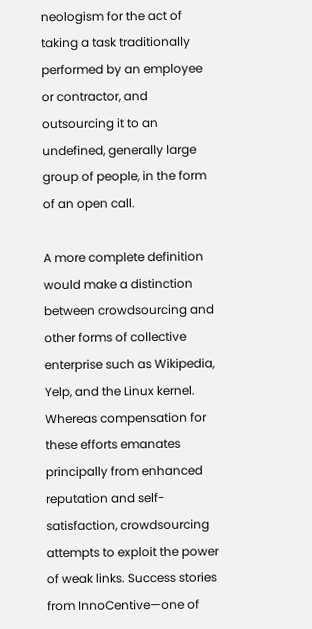neologism for the act of taking a task traditionally performed by an employee or contractor, and outsourcing it to an undefined, generally large group of people, in the form of an open call.

A more complete definition would make a distinction between crowdsourcing and other forms of collective enterprise such as Wikipedia, Yelp, and the Linux kernel. Whereas compensation for these efforts emanates principally from enhanced reputation and self-satisfaction, crowdsourcing attempts to exploit the power of weak links. Success stories from InnoCentive—one of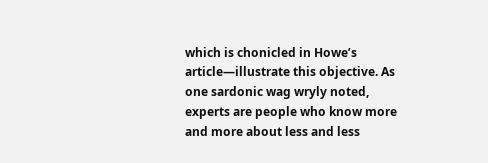which is chonicled in Howe’s article—illustrate this objective. As one sardonic wag wryly noted, experts are people who know more and more about less and less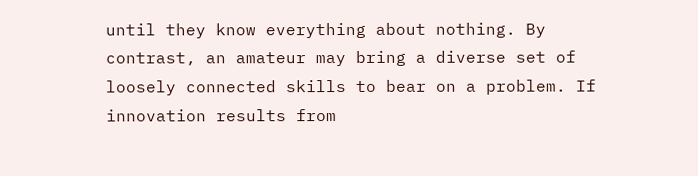until they know everything about nothing. By contrast, an amateur may bring a diverse set of loosely connected skills to bear on a problem. If innovation results from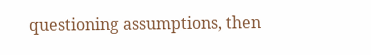questioning assumptions, then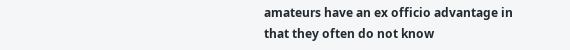amateurs have an ex officio advantage in that they often do not know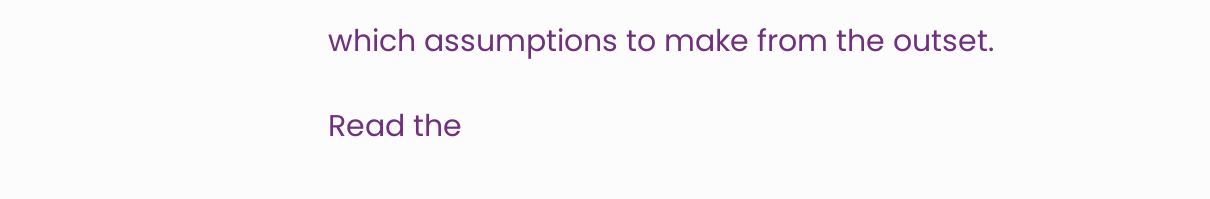which assumptions to make from the outset.

Read the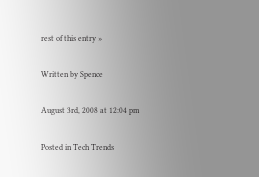rest of this entry »

Written by Spence

August 3rd, 2008 at 12:04 pm

Posted in Tech Trends